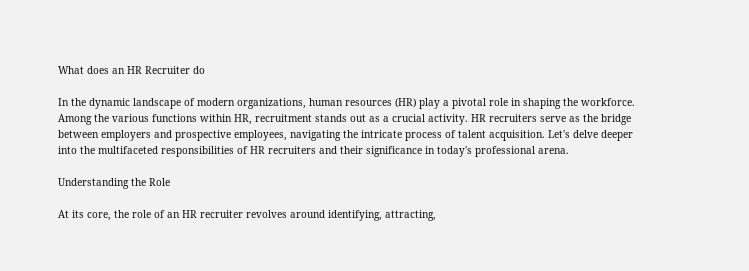What does an HR Recruiter do

In the dynamic landscape of modern organizations, human resources (HR) play a pivotal role in shaping the workforce. Among the various functions within HR, recruitment stands out as a crucial activity. HR recruiters serve as the bridge between employers and prospective employees, navigating the intricate process of talent acquisition. Let's delve deeper into the multifaceted responsibilities of HR recruiters and their significance in today's professional arena.

Understanding the Role

At its core, the role of an HR recruiter revolves around identifying, attracting,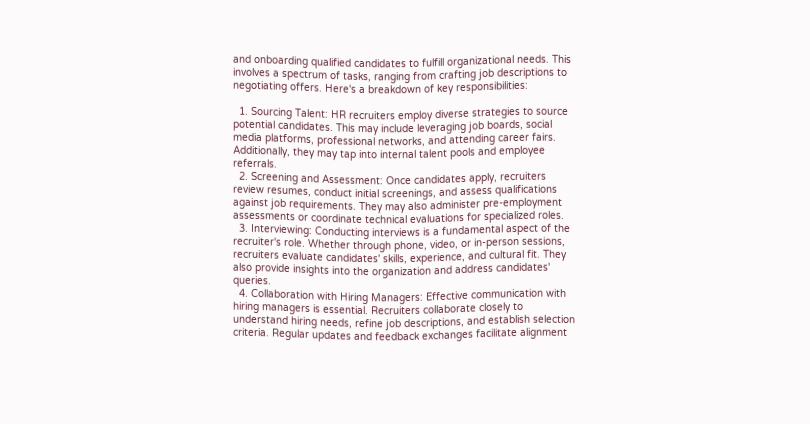and onboarding qualified candidates to fulfill organizational needs. This involves a spectrum of tasks, ranging from crafting job descriptions to negotiating offers. Here's a breakdown of key responsibilities:

  1. Sourcing Talent: HR recruiters employ diverse strategies to source potential candidates. This may include leveraging job boards, social media platforms, professional networks, and attending career fairs. Additionally, they may tap into internal talent pools and employee referrals.
  2. Screening and Assessment: Once candidates apply, recruiters review resumes, conduct initial screenings, and assess qualifications against job requirements. They may also administer pre-employment assessments or coordinate technical evaluations for specialized roles.
  3. Interviewing: Conducting interviews is a fundamental aspect of the recruiter's role. Whether through phone, video, or in-person sessions, recruiters evaluate candidates' skills, experience, and cultural fit. They also provide insights into the organization and address candidates' queries.
  4. Collaboration with Hiring Managers: Effective communication with hiring managers is essential. Recruiters collaborate closely to understand hiring needs, refine job descriptions, and establish selection criteria. Regular updates and feedback exchanges facilitate alignment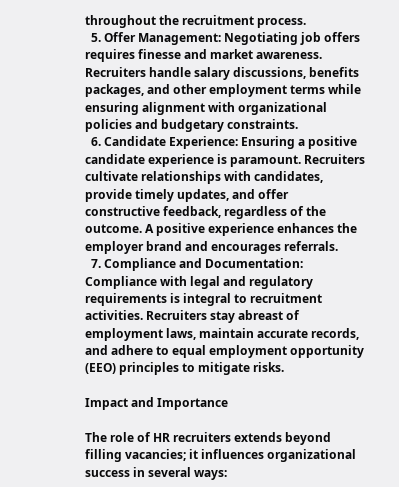throughout the recruitment process.
  5. Offer Management: Negotiating job offers requires finesse and market awareness. Recruiters handle salary discussions, benefits packages, and other employment terms while ensuring alignment with organizational policies and budgetary constraints.
  6. Candidate Experience: Ensuring a positive candidate experience is paramount. Recruiters cultivate relationships with candidates, provide timely updates, and offer constructive feedback, regardless of the outcome. A positive experience enhances the employer brand and encourages referrals.
  7. Compliance and Documentation: Compliance with legal and regulatory requirements is integral to recruitment activities. Recruiters stay abreast of employment laws, maintain accurate records, and adhere to equal employment opportunity (EEO) principles to mitigate risks.

Impact and Importance

The role of HR recruiters extends beyond filling vacancies; it influences organizational success in several ways: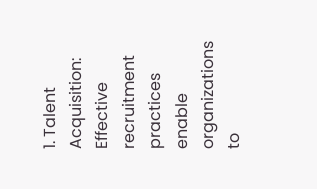1. Talent Acquisition: Effective recruitment practices enable organizations to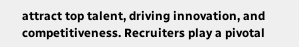attract top talent, driving innovation, and competitiveness. Recruiters play a pivotal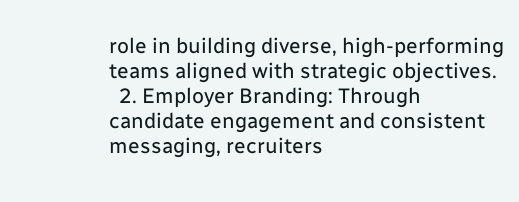role in building diverse, high-performing teams aligned with strategic objectives.
  2. Employer Branding: Through candidate engagement and consistent messaging, recruiters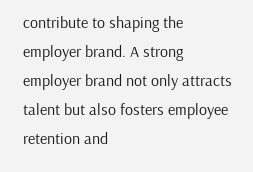contribute to shaping the employer brand. A strong employer brand not only attracts talent but also fosters employee retention and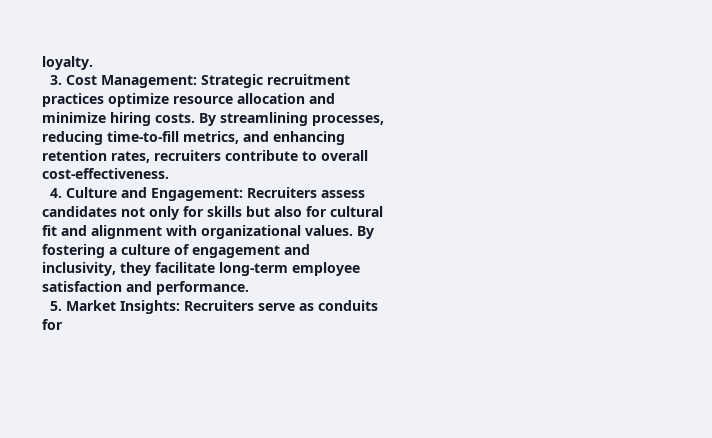loyalty.
  3. Cost Management: Strategic recruitment practices optimize resource allocation and minimize hiring costs. By streamlining processes, reducing time-to-fill metrics, and enhancing retention rates, recruiters contribute to overall cost-effectiveness.
  4. Culture and Engagement: Recruiters assess candidates not only for skills but also for cultural fit and alignment with organizational values. By fostering a culture of engagement and inclusivity, they facilitate long-term employee satisfaction and performance.
  5. Market Insights: Recruiters serve as conduits for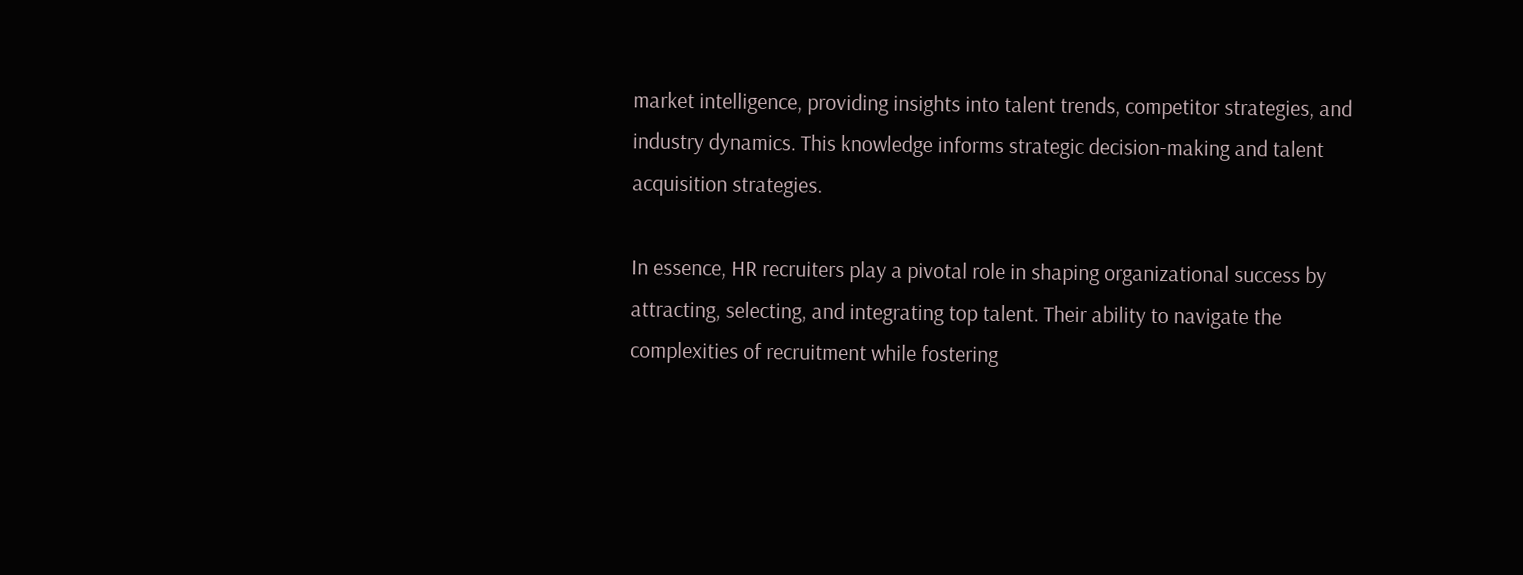market intelligence, providing insights into talent trends, competitor strategies, and industry dynamics. This knowledge informs strategic decision-making and talent acquisition strategies.

In essence, HR recruiters play a pivotal role in shaping organizational success by attracting, selecting, and integrating top talent. Their ability to navigate the complexities of recruitment while fostering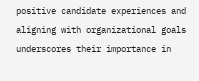positive candidate experiences and aligning with organizational goals underscores their importance in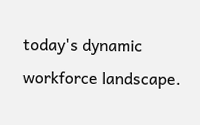today's dynamic workforce landscape.